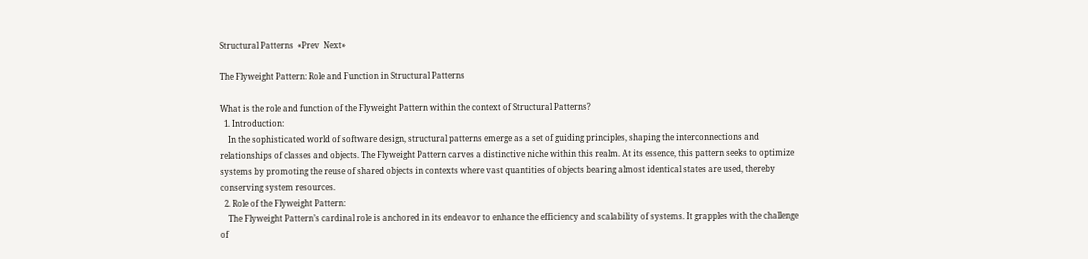Structural Patterns  «Prev  Next»

The Flyweight Pattern: Role and Function in Structural Patterns

What is the role and function of the Flyweight Pattern within the context of Structural Patterns?
  1. Introduction:
    In the sophisticated world of software design, structural patterns emerge as a set of guiding principles, shaping the interconnections and relationships of classes and objects. The Flyweight Pattern carves a distinctive niche within this realm. At its essence, this pattern seeks to optimize systems by promoting the reuse of shared objects in contexts where vast quantities of objects bearing almost identical states are used, thereby conserving system resources.
  2. Role of the Flyweight Pattern:
    The Flyweight Pattern’s cardinal role is anchored in its endeavor to enhance the efficiency and scalability of systems. It grapples with the challenge of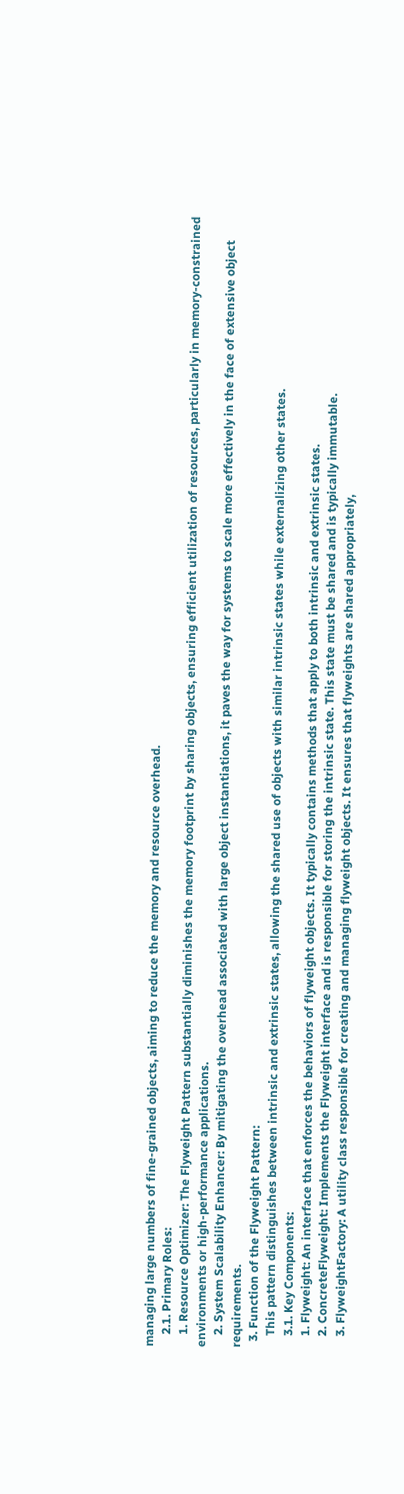managing large numbers of fine-grained objects, aiming to reduce the memory and resource overhead.
    2.1. Primary Roles:
    1. Resource Optimizer: The Flyweight Pattern substantially diminishes the memory footprint by sharing objects, ensuring efficient utilization of resources, particularly in memory-constrained environments or high-performance applications.
    2. System Scalability Enhancer: By mitigating the overhead associated with large object instantiations, it paves the way for systems to scale more effectively in the face of extensive object requirements.
  3. Function of the Flyweight Pattern:
    This pattern distinguishes between intrinsic and extrinsic states, allowing the shared use of objects with similar intrinsic states while externalizing other states.
    3.1. Key Components:
    1. Flyweight: An interface that enforces the behaviors of flyweight objects. It typically contains methods that apply to both intrinsic and extrinsic states.
    2. ConcreteFlyweight: Implements the Flyweight interface and is responsible for storing the intrinsic state. This state must be shared and is typically immutable.
    3. FlyweightFactory: A utility class responsible for creating and managing flyweight objects. It ensures that flyweights are shared appropriately,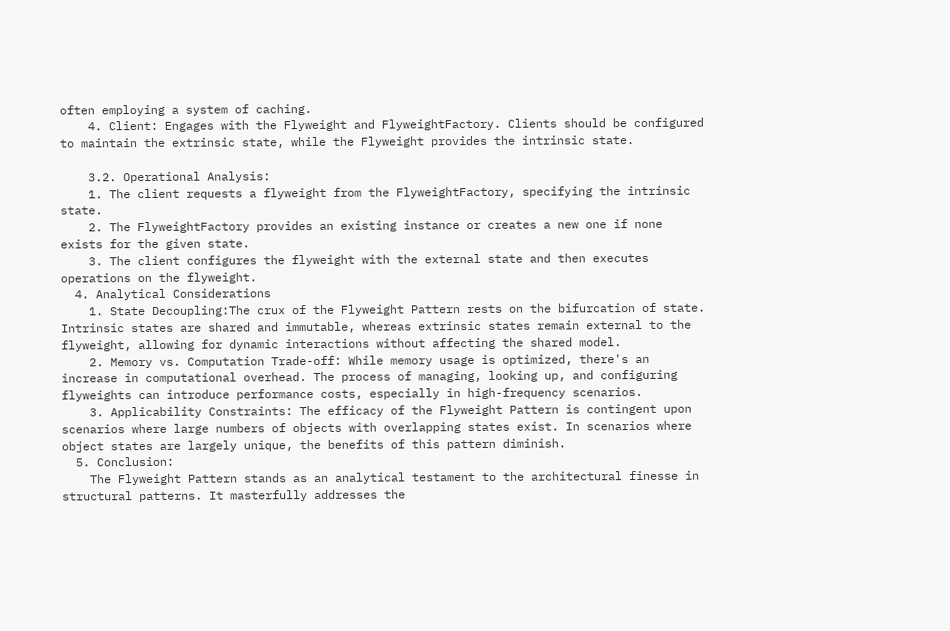often employing a system of caching.
    4. Client: Engages with the Flyweight and FlyweightFactory. Clients should be configured to maintain the extrinsic state, while the Flyweight provides the intrinsic state.

    3.2. Operational Analysis:
    1. The client requests a flyweight from the FlyweightFactory, specifying the intrinsic state.
    2. The FlyweightFactory provides an existing instance or creates a new one if none exists for the given state.
    3. The client configures the flyweight with the external state and then executes operations on the flyweight.
  4. Analytical Considerations
    1. State Decoupling:The crux of the Flyweight Pattern rests on the bifurcation of state. Intrinsic states are shared and immutable, whereas extrinsic states remain external to the flyweight, allowing for dynamic interactions without affecting the shared model.
    2. Memory vs. Computation Trade-off: While memory usage is optimized, there's an increase in computational overhead. The process of managing, looking up, and configuring flyweights can introduce performance costs, especially in high-frequency scenarios.
    3. Applicability Constraints: The efficacy of the Flyweight Pattern is contingent upon scenarios where large numbers of objects with overlapping states exist. In scenarios where object states are largely unique, the benefits of this pattern diminish.
  5. Conclusion:
    The Flyweight Pattern stands as an analytical testament to the architectural finesse in structural patterns. It masterfully addresses the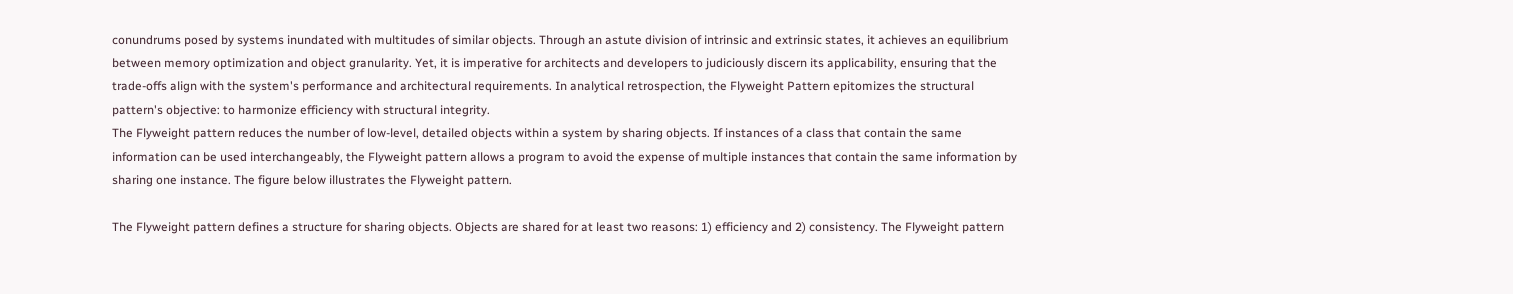conundrums posed by systems inundated with multitudes of similar objects. Through an astute division of intrinsic and extrinsic states, it achieves an equilibrium between memory optimization and object granularity. Yet, it is imperative for architects and developers to judiciously discern its applicability, ensuring that the trade-offs align with the system's performance and architectural requirements. In analytical retrospection, the Flyweight Pattern epitomizes the structural pattern's objective: to harmonize efficiency with structural integrity.
The Flyweight pattern reduces the number of low-level, detailed objects within a system by sharing objects. If instances of a class that contain the same information can be used interchangeably, the Flyweight pattern allows a program to avoid the expense of multiple instances that contain the same information by sharing one instance. The figure below illustrates the Flyweight pattern.

The Flyweight pattern defines a structure for sharing objects. Objects are shared for at least two reasons: 1) efficiency and 2) consistency. The Flyweight pattern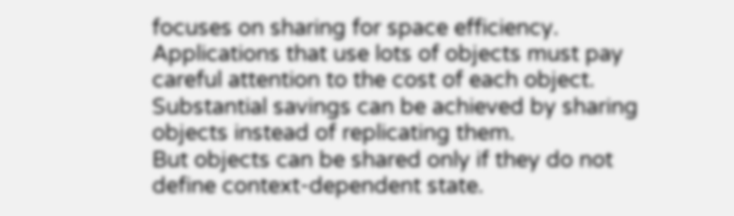focuses on sharing for space efficiency. Applications that use lots of objects must pay careful attention to the cost of each object. Substantial savings can be achieved by sharing objects instead of replicating them.
But objects can be shared only if they do not define context-dependent state.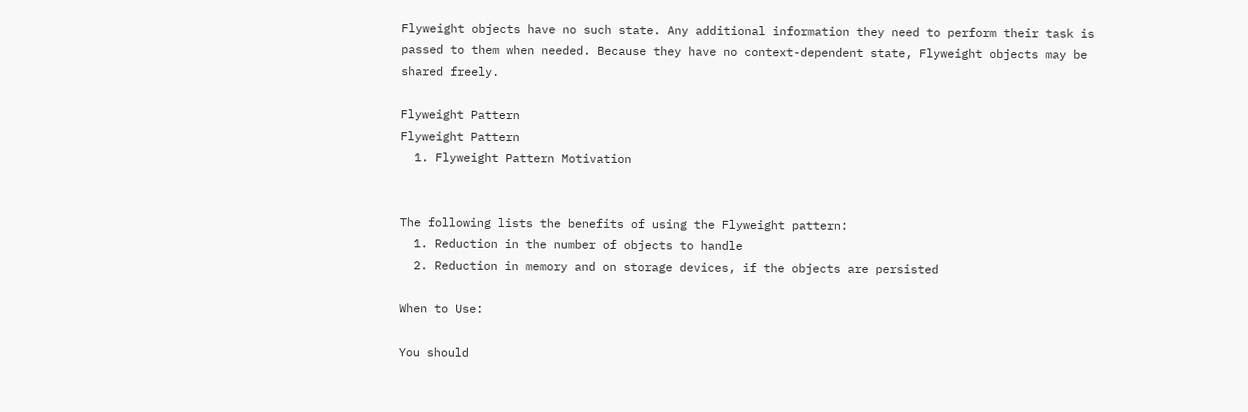Flyweight objects have no such state. Any additional information they need to perform their task is passed to them when needed. Because they have no context-dependent state, Flyweight objects may be shared freely.

Flyweight Pattern
Flyweight Pattern
  1. Flyweight Pattern Motivation


The following lists the benefits of using the Flyweight pattern:
  1. Reduction in the number of objects to handle
  2. Reduction in memory and on storage devices, if the objects are persisted

When to Use:

You should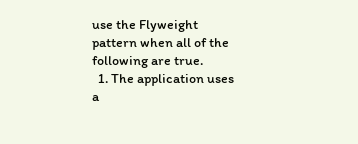use the Flyweight pattern when all of the following are true.
  1. The application uses a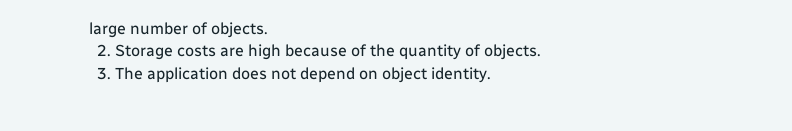large number of objects.
  2. Storage costs are high because of the quantity of objects.
  3. The application does not depend on object identity.